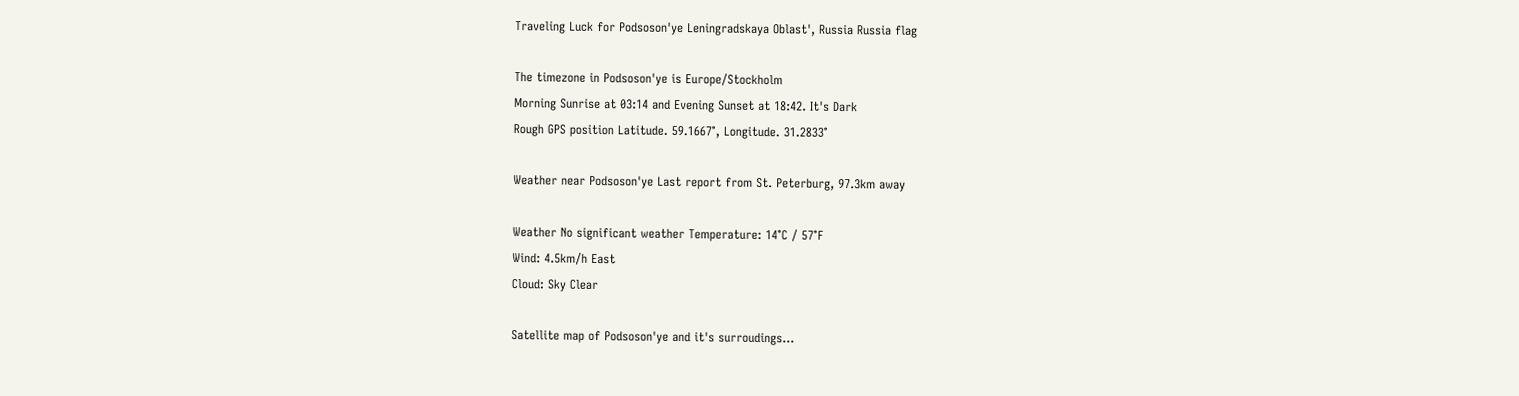Traveling Luck for Podsoson'ye Leningradskaya Oblast', Russia Russia flag

The timezone in Podsoson'ye is Europe/Stockholm
Morning Sunrise at 03:14 and Evening Sunset at 18:42. It's Dark
Rough GPS position Latitude. 59.1667°, Longitude. 31.2833°

Weather near Podsoson'ye Last report from St. Peterburg, 97.3km away

Weather No significant weather Temperature: 14°C / 57°F
Wind: 4.5km/h East
Cloud: Sky Clear

Satellite map of Podsoson'ye and it's surroudings...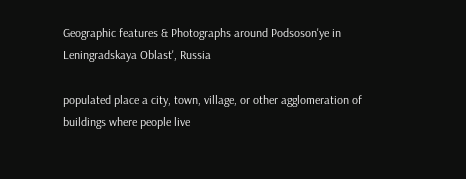Geographic features & Photographs around Podsoson'ye in Leningradskaya Oblast', Russia

populated place a city, town, village, or other agglomeration of buildings where people live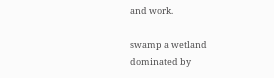and work.

swamp a wetland dominated by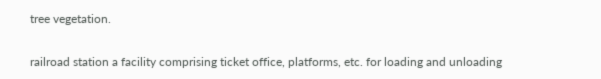tree vegetation.

railroad station a facility comprising ticket office, platforms, etc. for loading and unloading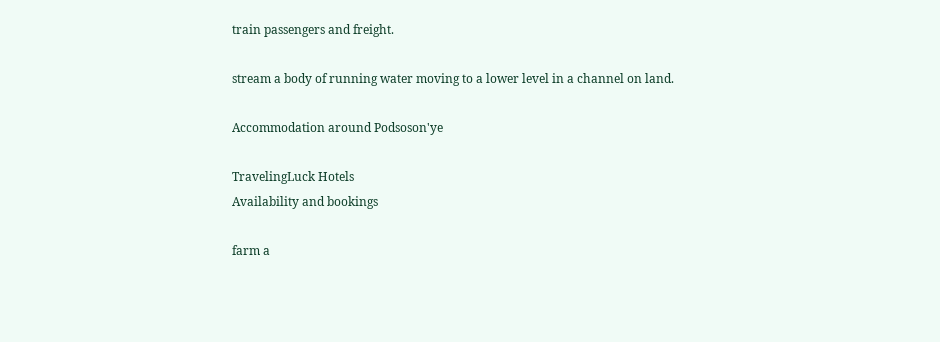train passengers and freight.

stream a body of running water moving to a lower level in a channel on land.

Accommodation around Podsoson'ye

TravelingLuck Hotels
Availability and bookings

farm a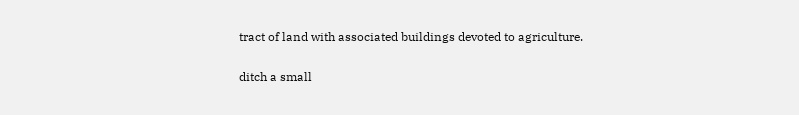tract of land with associated buildings devoted to agriculture.

ditch a small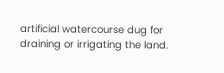artificial watercourse dug for draining or irrigating the land.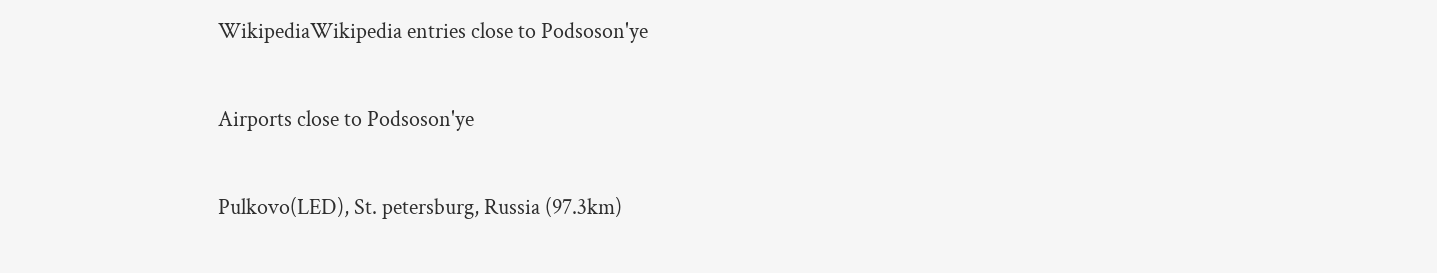WikipediaWikipedia entries close to Podsoson'ye

Airports close to Podsoson'ye

Pulkovo(LED), St. petersburg, Russia (97.3km)